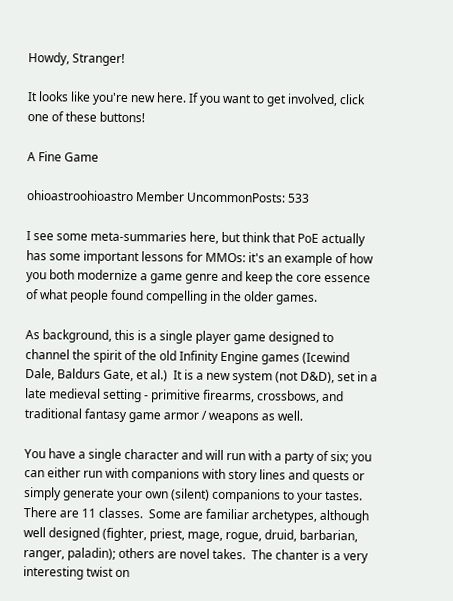Howdy, Stranger!

It looks like you're new here. If you want to get involved, click one of these buttons!

A Fine Game

ohioastroohioastro Member UncommonPosts: 533

I see some meta-summaries here, but think that PoE actually has some important lessons for MMOs: it's an example of how you both modernize a game genre and keep the core essence of what people found compelling in the older games.

As background, this is a single player game designed to channel the spirit of the old Infinity Engine games (Icewind Dale, Baldurs Gate, et al.)  It is a new system (not D&D), set in a late medieval setting - primitive firearms, crossbows, and traditional fantasy game armor / weapons as well.

You have a single character and will run with a party of six; you can either run with companions with story lines and quests or simply generate your own (silent) companions to your tastes.  There are 11 classes.  Some are familiar archetypes, although well designed (fighter, priest, mage, rogue, druid, barbarian, ranger, paladin); others are novel takes.  The chanter is a very interesting twist on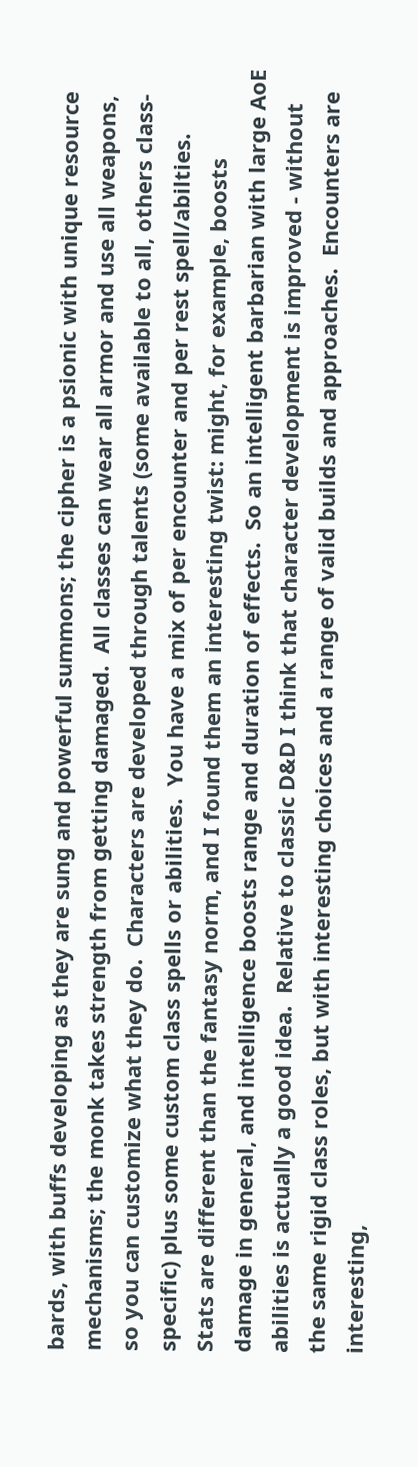bards, with buffs developing as they are sung and powerful summons; the cipher is a psionic with unique resource mechanisms; the monk takes strength from getting damaged.  All classes can wear all armor and use all weapons, so you can customize what they do.  Characters are developed through talents (some available to all, others class-specific) plus some custom class spells or abilities.  You have a mix of per encounter and per rest spell/abilties.  Stats are different than the fantasy norm, and I found them an interesting twist: might, for example, boosts damage in general, and intelligence boosts range and duration of effects.  So an intelligent barbarian with large AoE abilities is actually a good idea.  Relative to classic D&D I think that character development is improved - without the same rigid class roles, but with interesting choices and a range of valid builds and approaches.  Encounters are interesting,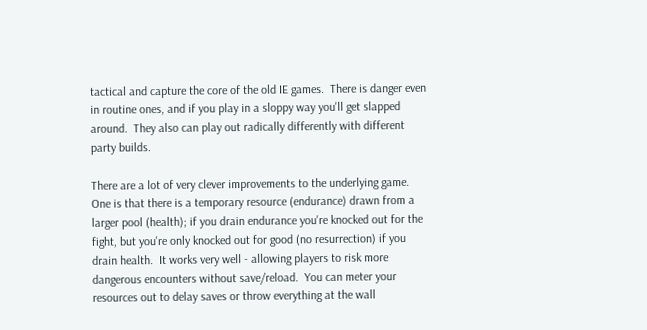tactical and capture the core of the old IE games.  There is danger even in routine ones, and if you play in a sloppy way you'll get slapped around.  They also can play out radically differently with different party builds.

There are a lot of very clever improvements to the underlying game.  One is that there is a temporary resource (endurance) drawn from a larger pool (health); if you drain endurance you're knocked out for the fight, but you're only knocked out for good (no resurrection) if you drain health.  It works very well - allowing players to risk more dangerous encounters without save/reload.  You can meter your resources out to delay saves or throw everything at the wall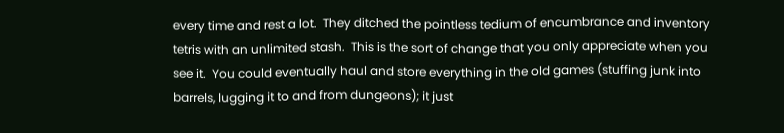every time and rest a lot.  They ditched the pointless tedium of encumbrance and inventory tetris with an unlimited stash.  This is the sort of change that you only appreciate when you see it.  You could eventually haul and store everything in the old games (stuffing junk into barrels, lugging it to and from dungeons); it just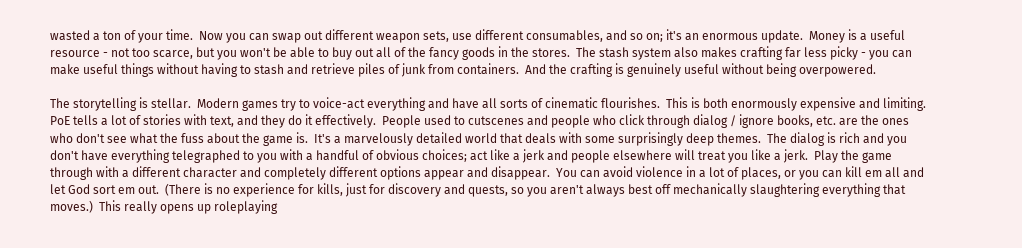wasted a ton of your time.  Now you can swap out different weapon sets, use different consumables, and so on; it's an enormous update.  Money is a useful resource - not too scarce, but you won't be able to buy out all of the fancy goods in the stores.  The stash system also makes crafting far less picky - you can make useful things without having to stash and retrieve piles of junk from containers.  And the crafting is genuinely useful without being overpowered.

The storytelling is stellar.  Modern games try to voice-act everything and have all sorts of cinematic flourishes.  This is both enormously expensive and limiting.  PoE tells a lot of stories with text, and they do it effectively.  People used to cutscenes and people who click through dialog / ignore books, etc. are the ones who don't see what the fuss about the game is.  It's a marvelously detailed world that deals with some surprisingly deep themes.  The dialog is rich and you don't have everything telegraphed to you with a handful of obvious choices; act like a jerk and people elsewhere will treat you like a jerk.  Play the game through with a different character and completely different options appear and disappear.  You can avoid violence in a lot of places, or you can kill em all and let God sort em out.  (There is no experience for kills, just for discovery and quests, so you aren't always best off mechanically slaughtering everything that moves.)  This really opens up roleplaying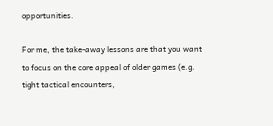opportunities.

For me, the take-away lessons are that you want to focus on the core appeal of older games (e.g. tight tactical encounters,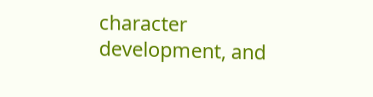character development, and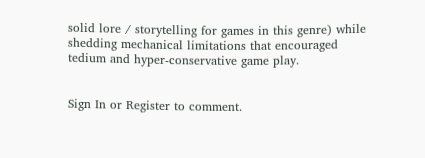solid lore / storytelling for games in this genre) while shedding mechanical limitations that encouraged tedium and hyper-conservative game play.


Sign In or Register to comment.